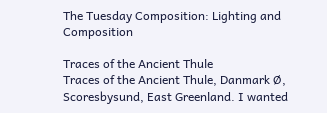The Tuesday Composition: Lighting and Composition

Traces of the Ancient Thule
Traces of the Ancient Thule, Danmark Ø, Scoresbysund, East Greenland. I wanted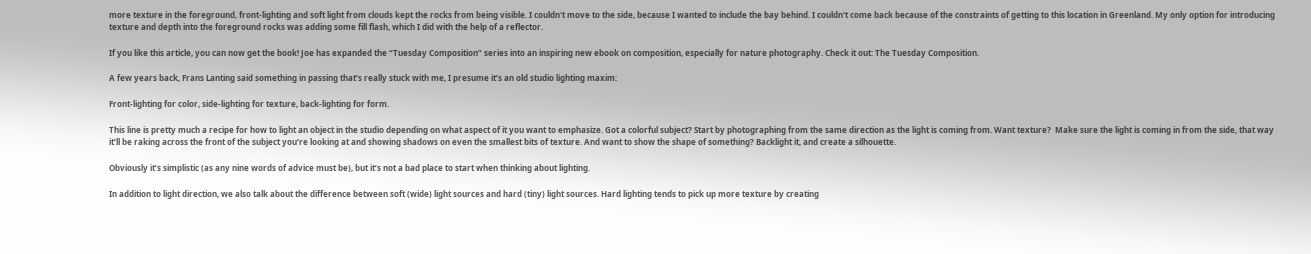more texture in the foreground, front-lighting and soft light from clouds kept the rocks from being visible. I couldn't move to the side, because I wanted to include the bay behind. I couldn't come back because of the constraints of getting to this location in Greenland. My only option for introducing texture and depth into the foreground rocks was adding some fill flash, which I did with the help of a reflector.

If you like this article, you can now get the book! Joe has expanded the “Tuesday Composition” series into an inspiring new ebook on composition, especially for nature photography. Check it out: The Tuesday Composition.

A few years back, Frans Lanting said something in passing that’s really stuck with me, I presume it’s an old studio lighting maxim:

Front-lighting for color, side-lighting for texture, back-lighting for form.

This line is pretty much a recipe for how to light an object in the studio depending on what aspect of it you want to emphasize. Got a colorful subject? Start by photographing from the same direction as the light is coming from. Want texture?  Make sure the light is coming in from the side, that way it’ll be raking across the front of the subject you’re looking at and showing shadows on even the smallest bits of texture. And want to show the shape of something? Backlight it, and create a silhouette.

Obviously it’s simplistic (as any nine words of advice must be), but it’s not a bad place to start when thinking about lighting.

In addition to light direction, we also talk about the difference between soft (wide) light sources and hard (tiny) light sources. Hard lighting tends to pick up more texture by creating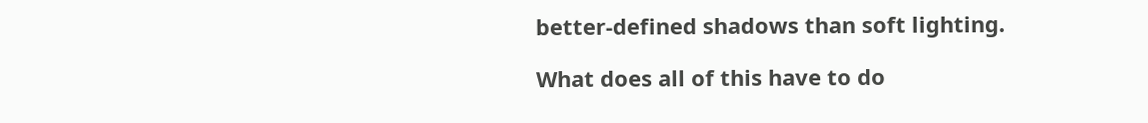better-defined shadows than soft lighting.

What does all of this have to do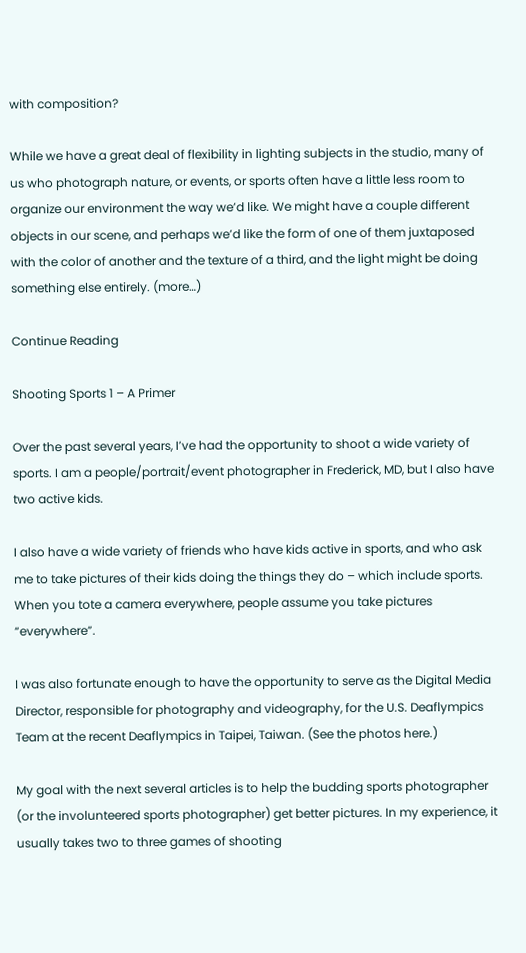with composition?

While we have a great deal of flexibility in lighting subjects in the studio, many of us who photograph nature, or events, or sports often have a little less room to organize our environment the way we’d like. We might have a couple different objects in our scene, and perhaps we’d like the form of one of them juxtaposed with the color of another and the texture of a third, and the light might be doing something else entirely. (more…)

Continue Reading

Shooting Sports 1 – A Primer

Over the past several years, I’ve had the opportunity to shoot a wide variety of sports. I am a people/portrait/event photographer in Frederick, MD, but I also have two active kids.

I also have a wide variety of friends who have kids active in sports, and who ask me to take pictures of their kids doing the things they do – which include sports. When you tote a camera everywhere, people assume you take pictures “everywhere”.

I was also fortunate enough to have the opportunity to serve as the Digital Media Director, responsible for photography and videography, for the U.S. Deaflympics Team at the recent Deaflympics in Taipei, Taiwan. (See the photos here.)

My goal with the next several articles is to help the budding sports photographer (or the involunteered sports photographer) get better pictures. In my experience, it usually takes two to three games of shooting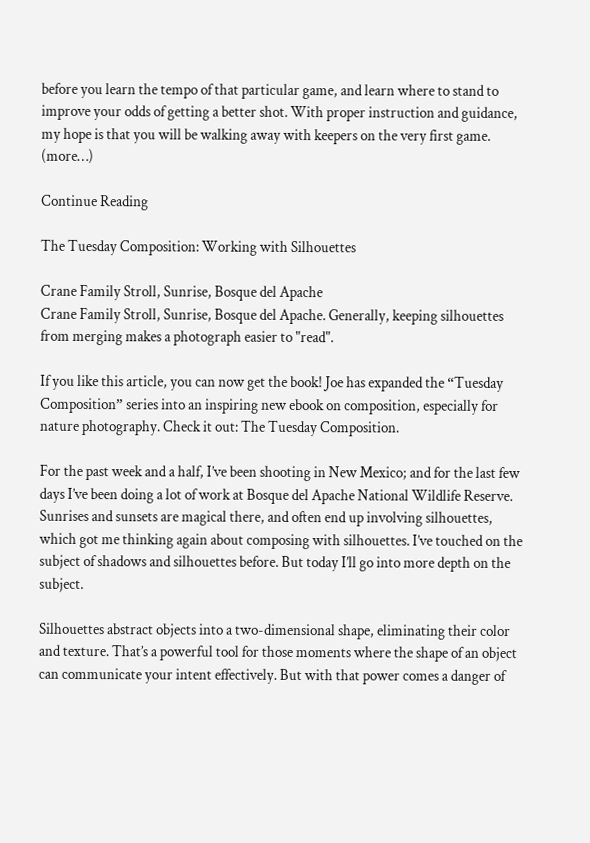before you learn the tempo of that particular game, and learn where to stand to improve your odds of getting a better shot. With proper instruction and guidance, my hope is that you will be walking away with keepers on the very first game. (more…)

Continue Reading

The Tuesday Composition: Working with Silhouettes

Crane Family Stroll, Sunrise, Bosque del Apache
Crane Family Stroll, Sunrise, Bosque del Apache. Generally, keeping silhouettes from merging makes a photograph easier to "read".

If you like this article, you can now get the book! Joe has expanded the “Tuesday Composition” series into an inspiring new ebook on composition, especially for nature photography. Check it out: The Tuesday Composition.

For the past week and a half, I’ve been shooting in New Mexico; and for the last few days I’ve been doing a lot of work at Bosque del Apache National Wildlife Reserve. Sunrises and sunsets are magical there, and often end up involving silhouettes, which got me thinking again about composing with silhouettes. I’ve touched on the subject of shadows and silhouettes before. But today I’ll go into more depth on the subject.

Silhouettes abstract objects into a two-dimensional shape, eliminating their color and texture. That’s a powerful tool for those moments where the shape of an object can communicate your intent effectively. But with that power comes a danger of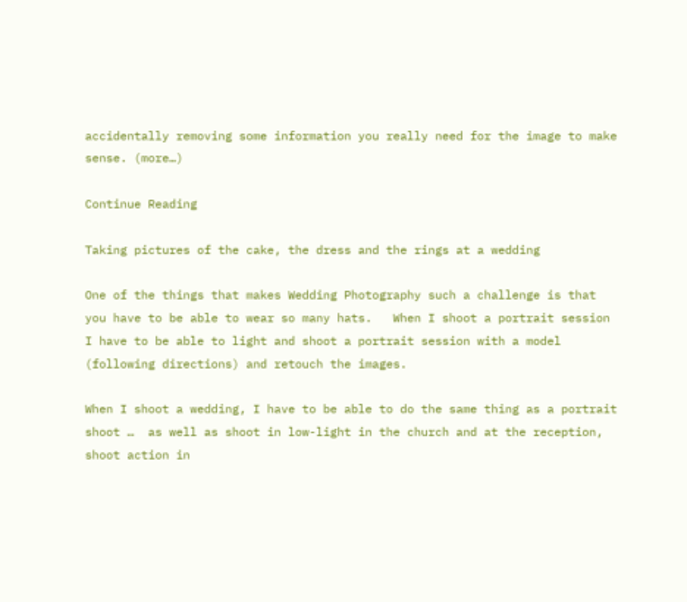accidentally removing some information you really need for the image to make sense. (more…)

Continue Reading

Taking pictures of the cake, the dress and the rings at a wedding

One of the things that makes Wedding Photography such a challenge is that you have to be able to wear so many hats.   When I shoot a portrait session I have to be able to light and shoot a portrait session with a model (following directions) and retouch the images.

When I shoot a wedding, I have to be able to do the same thing as a portrait shoot …  as well as shoot in low-light in the church and at the reception, shoot action in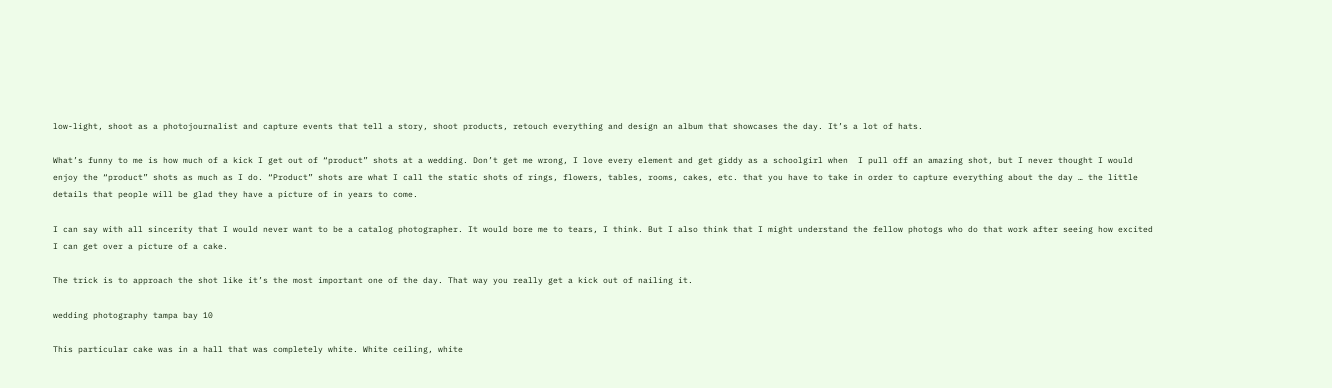low-light, shoot as a photojournalist and capture events that tell a story, shoot products, retouch everything and design an album that showcases the day. It’s a lot of hats.

What’s funny to me is how much of a kick I get out of “product” shots at a wedding. Don’t get me wrong, I love every element and get giddy as a schoolgirl when  I pull off an amazing shot, but I never thought I would enjoy the “product” shots as much as I do. “Product” shots are what I call the static shots of rings, flowers, tables, rooms, cakes, etc. that you have to take in order to capture everything about the day … the little details that people will be glad they have a picture of in years to come.

I can say with all sincerity that I would never want to be a catalog photographer. It would bore me to tears, I think. But I also think that I might understand the fellow photogs who do that work after seeing how excited I can get over a picture of a cake.

The trick is to approach the shot like it’s the most important one of the day. That way you really get a kick out of nailing it.

wedding photography tampa bay 10

This particular cake was in a hall that was completely white. White ceiling, white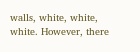walls, white, white, white. However, there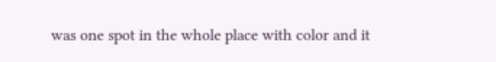was one spot in the whole place with color and it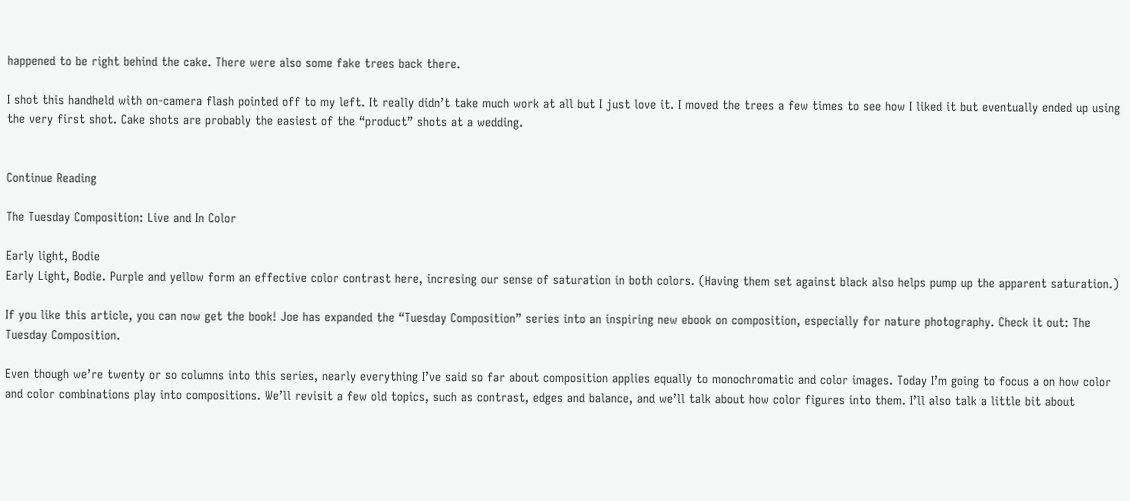happened to be right behind the cake. There were also some fake trees back there.

I shot this handheld with on-camera flash pointed off to my left. It really didn’t take much work at all but I just love it. I moved the trees a few times to see how I liked it but eventually ended up using the very first shot. Cake shots are probably the easiest of the “product” shots at a wedding.


Continue Reading

The Tuesday Composition: Live and In Color

Early light, Bodie
Early Light, Bodie. Purple and yellow form an effective color contrast here, incresing our sense of saturation in both colors. (Having them set against black also helps pump up the apparent saturation.)

If you like this article, you can now get the book! Joe has expanded the “Tuesday Composition” series into an inspiring new ebook on composition, especially for nature photography. Check it out: The Tuesday Composition.

Even though we’re twenty or so columns into this series, nearly everything I’ve said so far about composition applies equally to monochromatic and color images. Today I’m going to focus a on how color and color combinations play into compositions. We’ll revisit a few old topics, such as contrast, edges and balance, and we’ll talk about how color figures into them. I’ll also talk a little bit about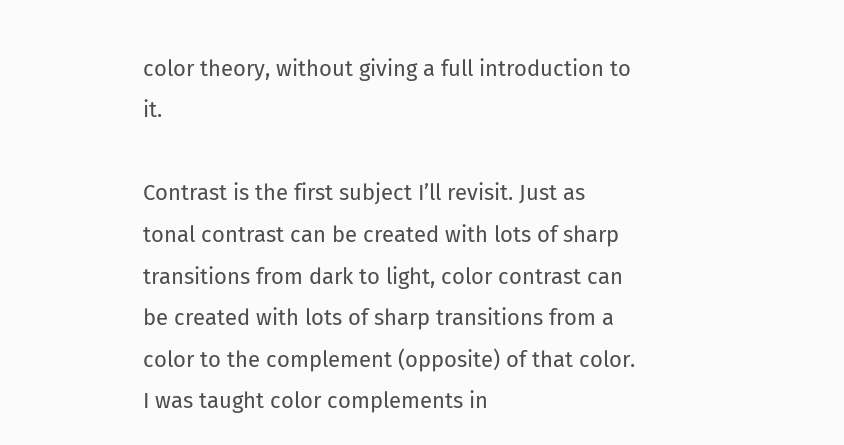color theory, without giving a full introduction to it.

Contrast is the first subject I’ll revisit. Just as tonal contrast can be created with lots of sharp transitions from dark to light, color contrast can be created with lots of sharp transitions from a color to the complement (opposite) of that color. I was taught color complements in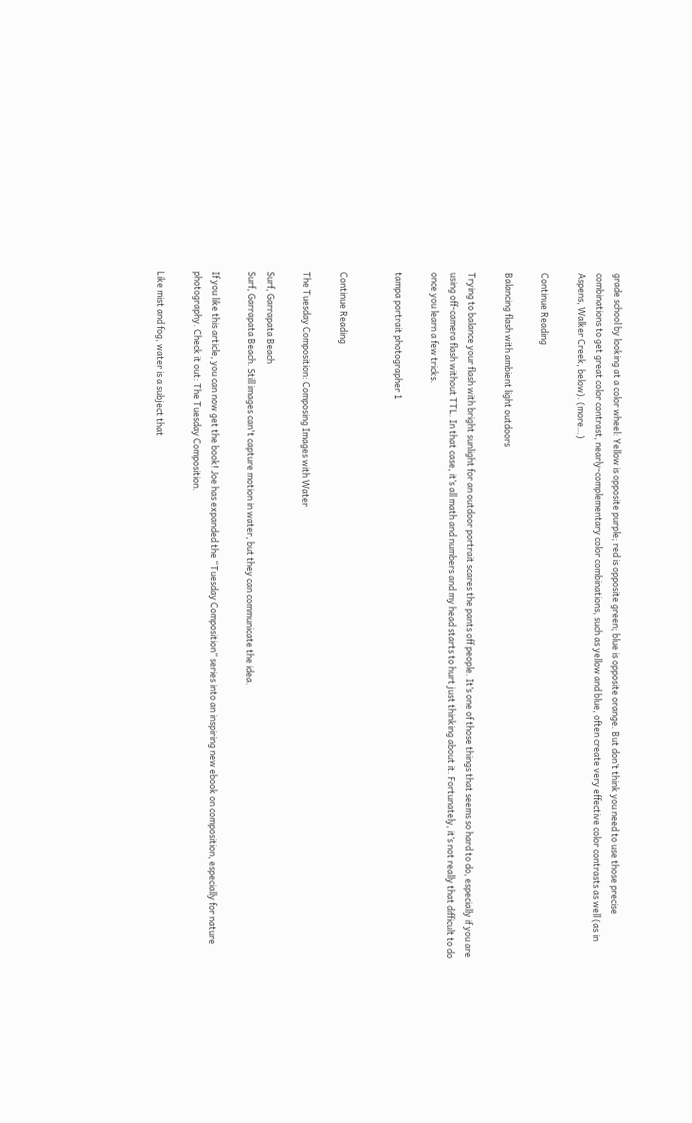grade school by looking at a color wheel: Yellow is opposite purple; red is opposite green; blue is opposite orange. But don’t think you need to use those precise combinations to get great color contrast, nearly-complementary color combinations, such as yellow and blue, often create very effective color contrasts as well (as in Aspens, Walker Creek, below). (more…)

Continue Reading

Balancing flash with ambient light outdoors

Trying to balance your flash with bright sunlight for an outdoor portrait scares the pants off people. It’s one of those things that seems so hard to do, especially if you are using off-camera flash without TTL. In that case, it’s all math and numbers and my head starts to hurt just thinking about it. Fortunately, it’s not really that difficult to do once you learn a few tricks.

tampa portrait photographer 1


Continue Reading

The Tuesday Composition: Composing Images with Water

Surf, Garrapata Beach
Surf, Garrapata Beach. Still images can't capture motion in water, but they can communicate the idea.

If you like this article, you can now get the book! Joe has expanded the “Tuesday Composition” series into an inspiring new ebook on composition, especially for nature photography. Check it out: The Tuesday Composition.

Like mist and fog, water is a subject that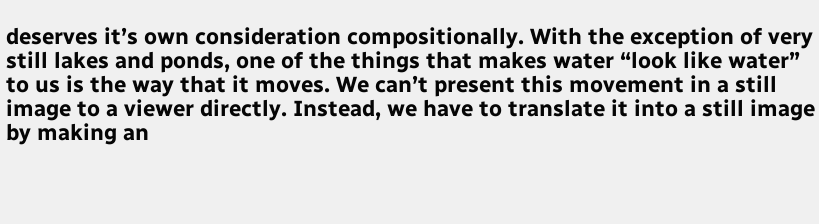deserves it’s own consideration compositionally. With the exception of very still lakes and ponds, one of the things that makes water “look like water” to us is the way that it moves. We can’t present this movement in a still image to a viewer directly. Instead, we have to translate it into a still image by making an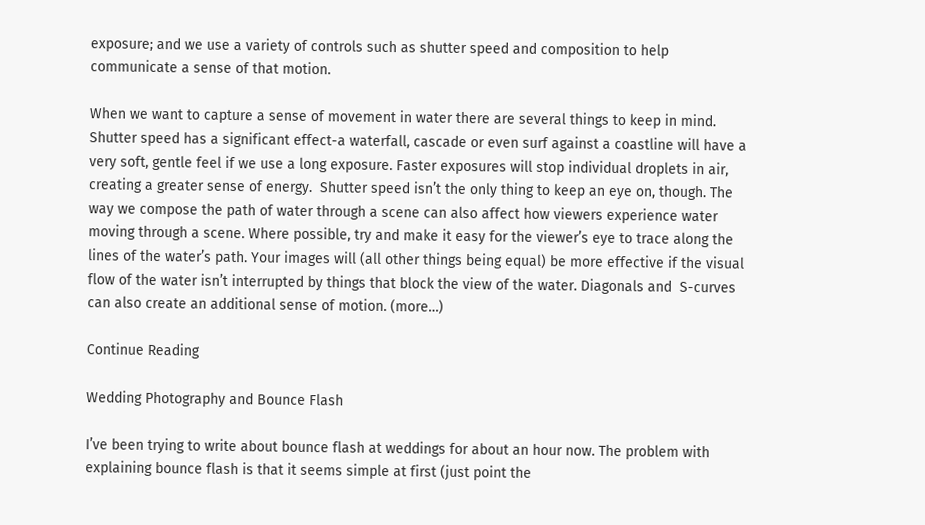exposure; and we use a variety of controls such as shutter speed and composition to help communicate a sense of that motion.

When we want to capture a sense of movement in water there are several things to keep in mind. Shutter speed has a significant effect-a waterfall, cascade or even surf against a coastline will have a very soft, gentle feel if we use a long exposure. Faster exposures will stop individual droplets in air, creating a greater sense of energy.  Shutter speed isn’t the only thing to keep an eye on, though. The way we compose the path of water through a scene can also affect how viewers experience water moving through a scene. Where possible, try and make it easy for the viewer’s eye to trace along the lines of the water’s path. Your images will (all other things being equal) be more effective if the visual flow of the water isn’t interrupted by things that block the view of the water. Diagonals and  S-curves can also create an additional sense of motion. (more…)

Continue Reading

Wedding Photography and Bounce Flash

I’ve been trying to write about bounce flash at weddings for about an hour now. The problem with explaining bounce flash is that it seems simple at first (just point the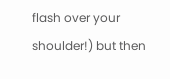flash over your shoulder!) but then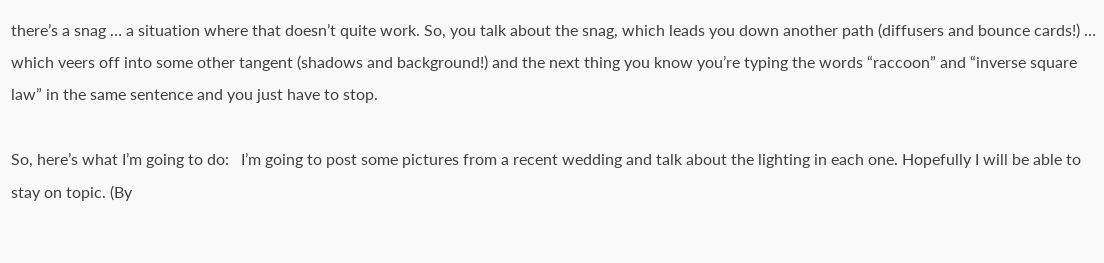there’s a snag … a situation where that doesn’t quite work. So, you talk about the snag, which leads you down another path (diffusers and bounce cards!) … which veers off into some other tangent (shadows and background!) and the next thing you know you’re typing the words “raccoon” and “inverse square law” in the same sentence and you just have to stop.

So, here’s what I’m going to do:   I’m going to post some pictures from a recent wedding and talk about the lighting in each one. Hopefully I will be able to stay on topic. (By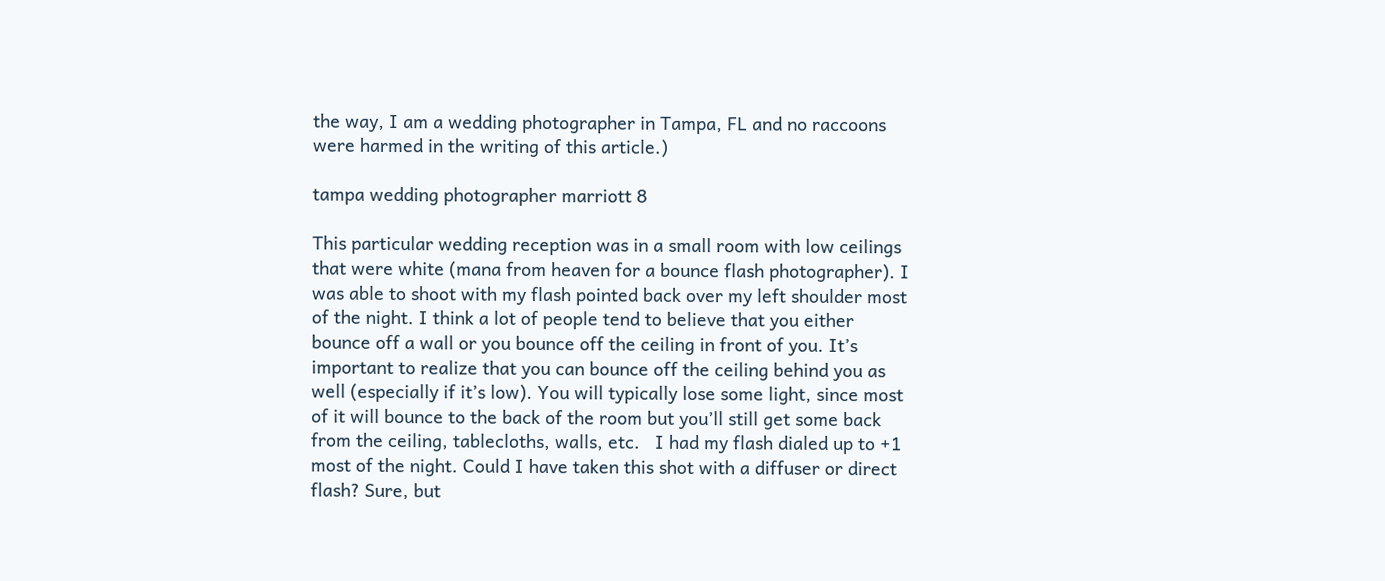the way, I am a wedding photographer in Tampa, FL and no raccoons were harmed in the writing of this article.)

tampa wedding photographer marriott 8

This particular wedding reception was in a small room with low ceilings that were white (mana from heaven for a bounce flash photographer). I was able to shoot with my flash pointed back over my left shoulder most of the night. I think a lot of people tend to believe that you either bounce off a wall or you bounce off the ceiling in front of you. It’s important to realize that you can bounce off the ceiling behind you as well (especially if it’s low). You will typically lose some light, since most of it will bounce to the back of the room but you’ll still get some back from the ceiling, tablecloths, walls, etc.   I had my flash dialed up to +1 most of the night. Could I have taken this shot with a diffuser or direct flash? Sure, but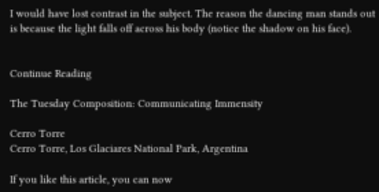I would have lost contrast in the subject. The reason the dancing man stands out is because the light falls off across his body (notice the shadow on his face).


Continue Reading

The Tuesday Composition: Communicating Immensity

Cerro Torre
Cerro Torre, Los Glaciares National Park, Argentina

If you like this article, you can now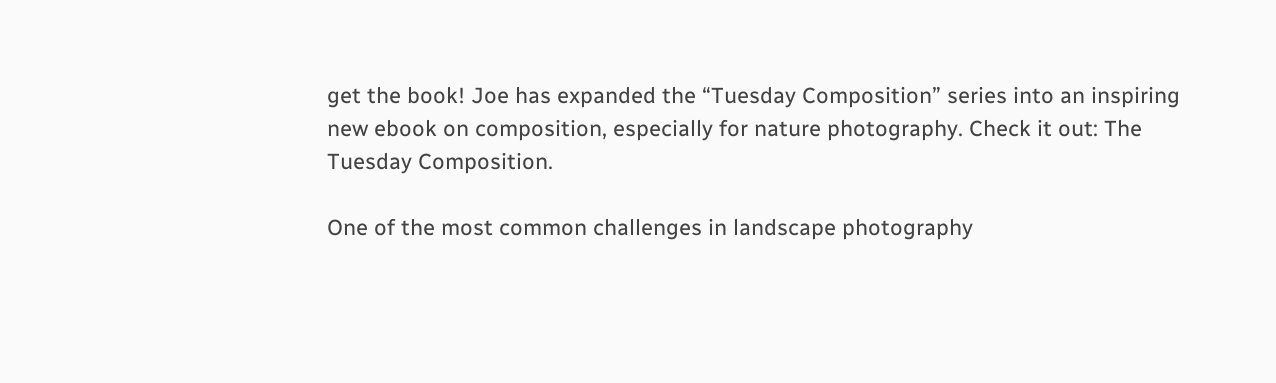get the book! Joe has expanded the “Tuesday Composition” series into an inspiring new ebook on composition, especially for nature photography. Check it out: The Tuesday Composition.

One of the most common challenges in landscape photography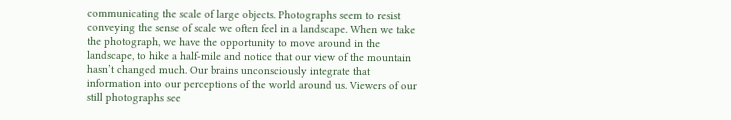communicating the scale of large objects. Photographs seem to resist conveying the sense of scale we often feel in a landscape. When we take the photograph, we have the opportunity to move around in the landscape, to hike a half-mile and notice that our view of the mountain hasn’t changed much. Our brains unconsciously integrate that information into our perceptions of the world around us. Viewers of our still photographs see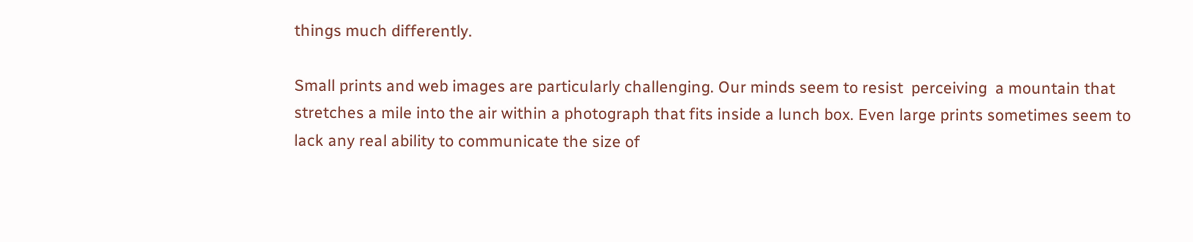things much differently.

Small prints and web images are particularly challenging. Our minds seem to resist  perceiving  a mountain that stretches a mile into the air within a photograph that fits inside a lunch box. Even large prints sometimes seem to lack any real ability to communicate the size of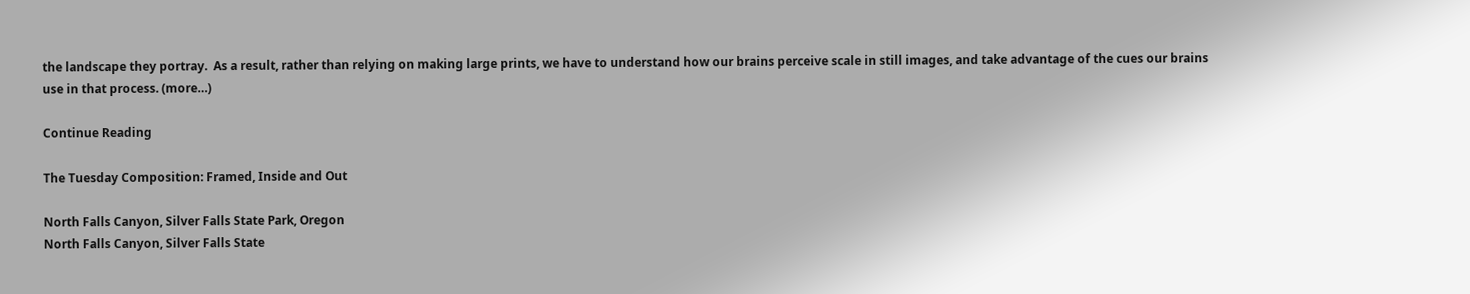the landscape they portray.  As a result, rather than relying on making large prints, we have to understand how our brains perceive scale in still images, and take advantage of the cues our brains use in that process. (more…)

Continue Reading

The Tuesday Composition: Framed, Inside and Out

North Falls Canyon, Silver Falls State Park, Oregon
North Falls Canyon, Silver Falls State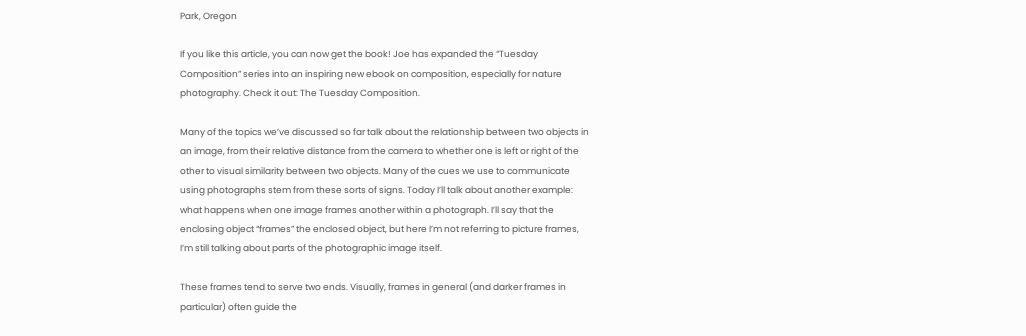Park, Oregon

If you like this article, you can now get the book! Joe has expanded the “Tuesday Composition” series into an inspiring new ebook on composition, especially for nature photography. Check it out: The Tuesday Composition.

Many of the topics we’ve discussed so far talk about the relationship between two objects in an image, from their relative distance from the camera to whether one is left or right of the other to visual similarity between two objects. Many of the cues we use to communicate using photographs stem from these sorts of signs. Today I’ll talk about another example: what happens when one image frames another within a photograph. I’ll say that the enclosing object “frames” the enclosed object, but here I’m not referring to picture frames, I’m still talking about parts of the photographic image itself.

These frames tend to serve two ends. Visually, frames in general (and darker frames in particular) often guide the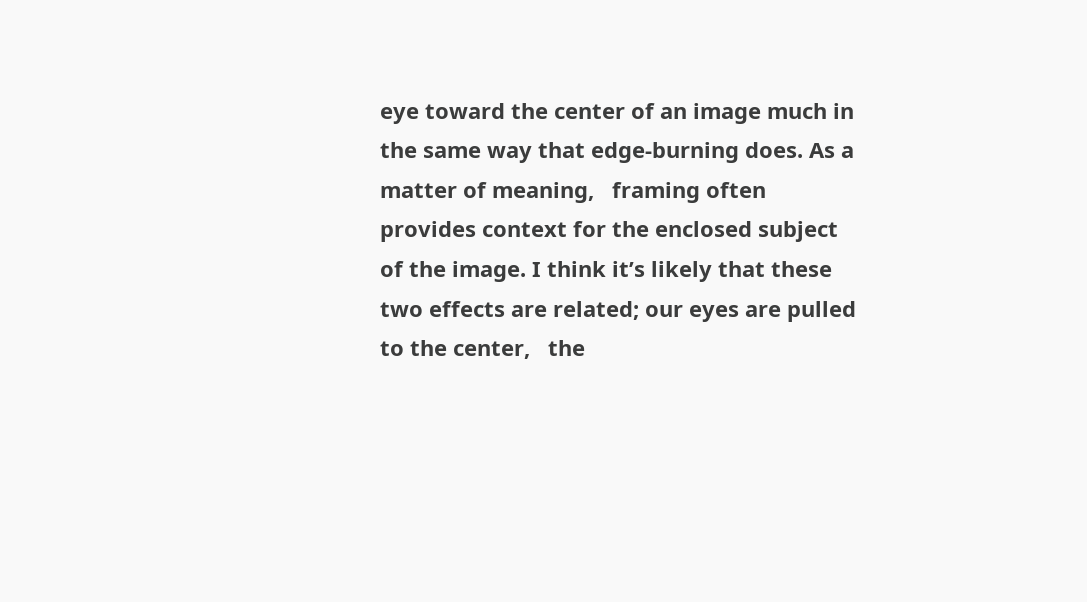eye toward the center of an image much in the same way that edge-burning does. As a matter of meaning,   framing often provides context for the enclosed subject of the image. I think it’s likely that these two effects are related; our eyes are pulled to the center,   the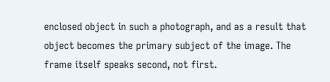enclosed object in such a photograph, and as a result that object becomes the primary subject of the image. The frame itself speaks second, not first.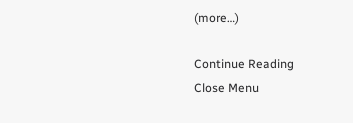(more…)

Continue Reading
Close Menu